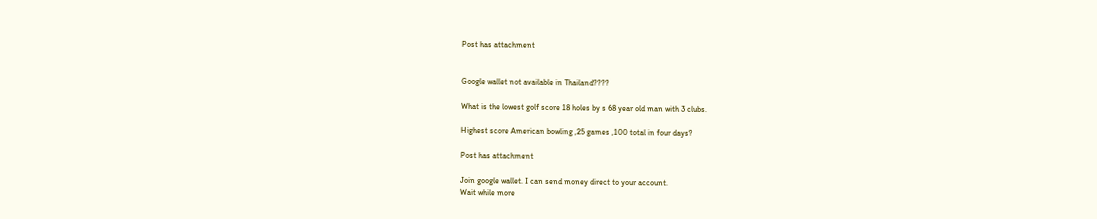Post has attachment


Google wallet not available in Thailand????

What is the lowest golf score 18 holes by s 68 year old man with 3 clubs.

Highest score American bowling ,25 games ,100 total in four days?

Post has attachment

Join google wallet. I can send money direct to your account.
Wait while more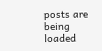posts are being loaded